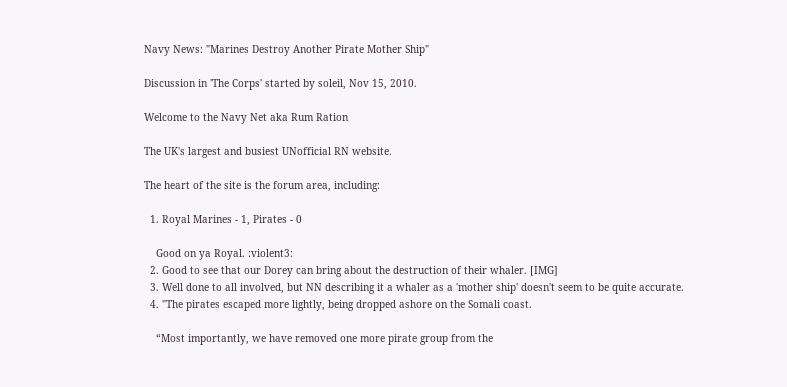Navy News: "Marines Destroy Another Pirate Mother Ship"

Discussion in 'The Corps' started by soleil, Nov 15, 2010.

Welcome to the Navy Net aka Rum Ration

The UK's largest and busiest UNofficial RN website.

The heart of the site is the forum area, including:

  1. Royal Marines - 1, Pirates - 0

    Good on ya Royal. :violent3:
  2. Good to see that our Dorey can bring about the destruction of their whaler. [IMG]
  3. Well done to all involved, but NN describing it a whaler as a 'mother ship' doesn't seem to be quite accurate.
  4. "The pirates escaped more lightly, being dropped ashore on the Somali coast.

    “Most importantly, we have removed one more pirate group from the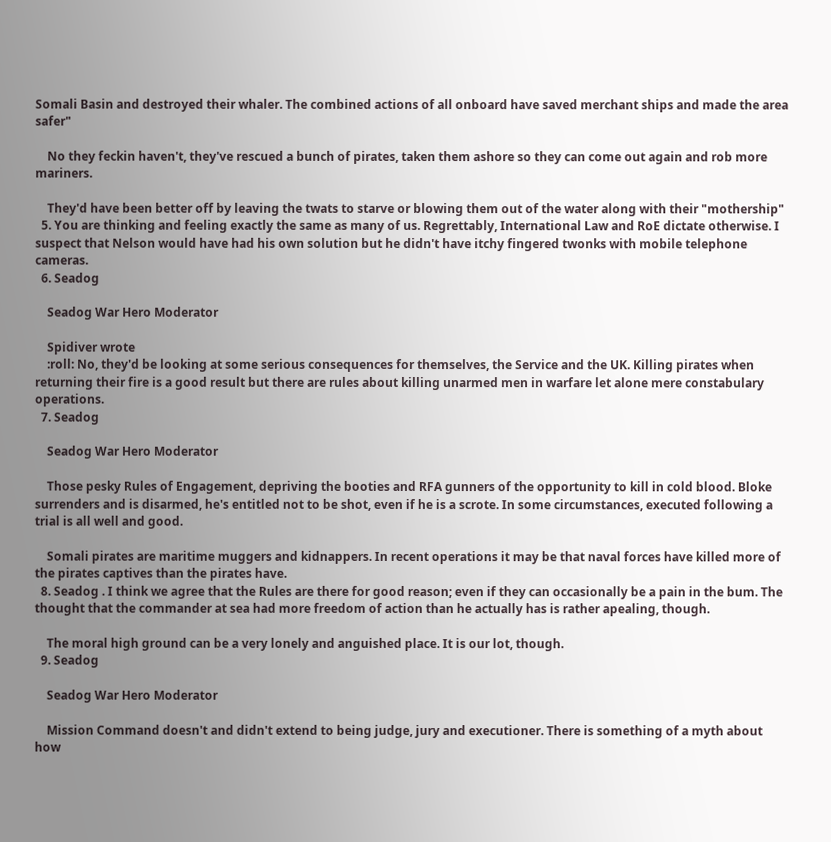Somali Basin and destroyed their whaler. The combined actions of all onboard have saved merchant ships and made the area safer"

    No they feckin haven't, they've rescued a bunch of pirates, taken them ashore so they can come out again and rob more mariners.

    They'd have been better off by leaving the twats to starve or blowing them out of the water along with their "mothership"
  5. You are thinking and feeling exactly the same as many of us. Regrettably, International Law and RoE dictate otherwise. I suspect that Nelson would have had his own solution but he didn't have itchy fingered twonks with mobile telephone cameras.
  6. Seadog

    Seadog War Hero Moderator

    Spidiver wrote
    :roll: No, they'd be looking at some serious consequences for themselves, the Service and the UK. Killing pirates when returning their fire is a good result but there are rules about killing unarmed men in warfare let alone mere constabulary operations.
  7. Seadog

    Seadog War Hero Moderator

    Those pesky Rules of Engagement, depriving the booties and RFA gunners of the opportunity to kill in cold blood. Bloke surrenders and is disarmed, he's entitled not to be shot, even if he is a scrote. In some circumstances, executed following a trial is all well and good.

    Somali pirates are maritime muggers and kidnappers. In recent operations it may be that naval forces have killed more of the pirates captives than the pirates have.
  8. Seadog . I think we agree that the Rules are there for good reason; even if they can occasionally be a pain in the bum. The thought that the commander at sea had more freedom of action than he actually has is rather apealing, though.

    The moral high ground can be a very lonely and anguished place. It is our lot, though.
  9. Seadog

    Seadog War Hero Moderator

    Mission Command doesn't and didn't extend to being judge, jury and executioner. There is something of a myth about how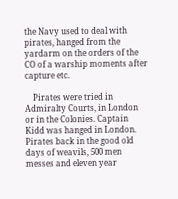the Navy used to deal with pirates, hanged from the yardarm on the orders of the CO of a warship moments after capture etc.

    Pirates were tried in Admiralty Courts, in London or in the Colonies. Captain Kidd was hanged in London. Pirates back in the good old days of weavils, 500 men messes and eleven year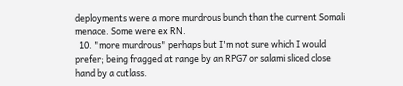deployments were a more murdrous bunch than the current Somali menace. Some were ex RN.
  10. "more murdrous" perhaps but I'm not sure which I would prefer; being fragged at range by an RPG7 or salami sliced close hand by a cutlass.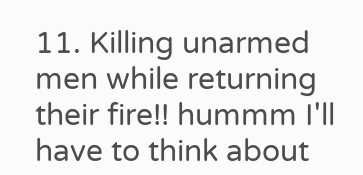11. Killing unarmed men while returning their fire!! hummm I'll have to think about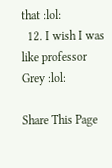that :lol:
  12. I wish I was like professor Grey :lol:

Share This Page